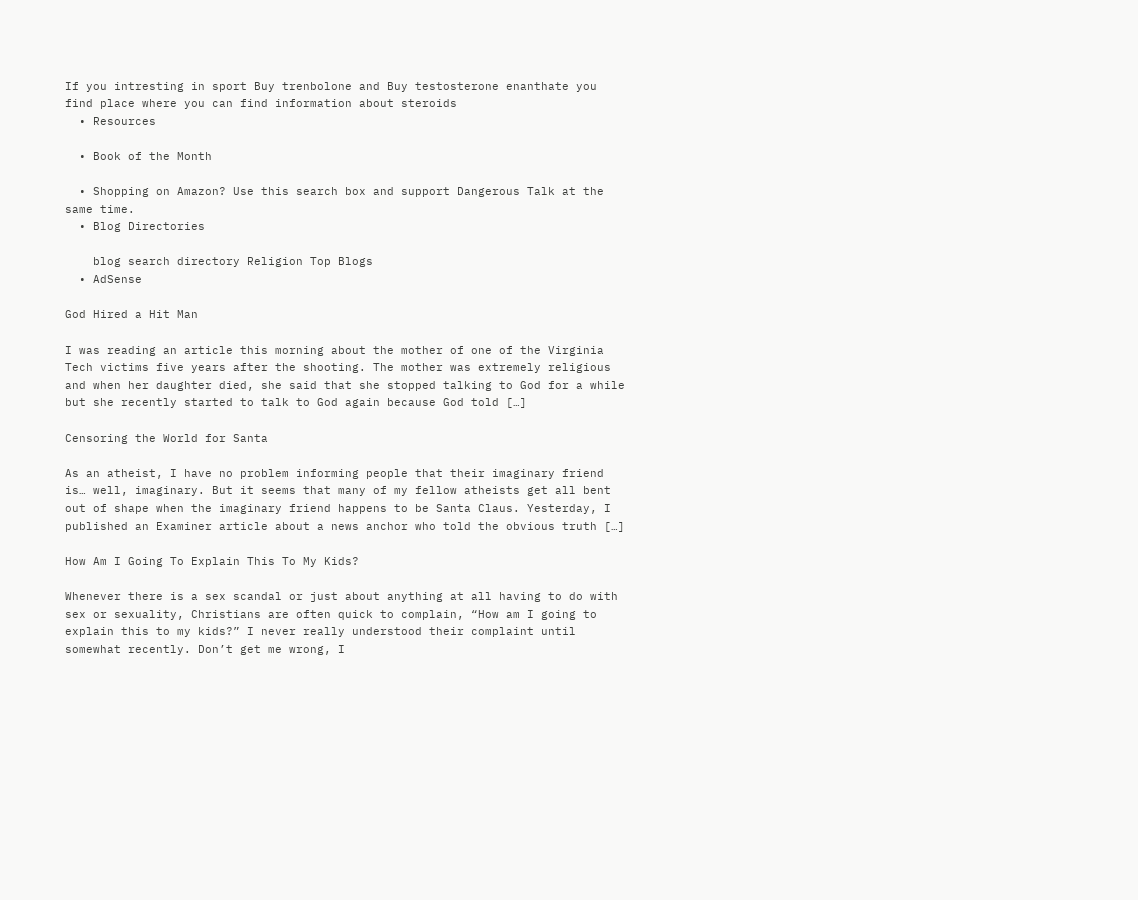If you intresting in sport Buy trenbolone and Buy testosterone enanthate you find place where you can find information about steroids
  • Resources

  • Book of the Month

  • Shopping on Amazon? Use this search box and support Dangerous Talk at the same time.
  • Blog Directories

    blog search directory Religion Top Blogs
  • AdSense

God Hired a Hit Man

I was reading an article this morning about the mother of one of the Virginia Tech victims five years after the shooting. The mother was extremely religious and when her daughter died, she said that she stopped talking to God for a while but she recently started to talk to God again because God told […]

Censoring the World for Santa

As an atheist, I have no problem informing people that their imaginary friend is… well, imaginary. But it seems that many of my fellow atheists get all bent out of shape when the imaginary friend happens to be Santa Claus. Yesterday, I published an Examiner article about a news anchor who told the obvious truth […]

How Am I Going To Explain This To My Kids?

Whenever there is a sex scandal or just about anything at all having to do with sex or sexuality, Christians are often quick to complain, “How am I going to explain this to my kids?” I never really understood their complaint until somewhat recently. Don’t get me wrong, I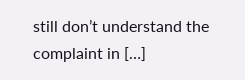still don’t understand the complaint in […]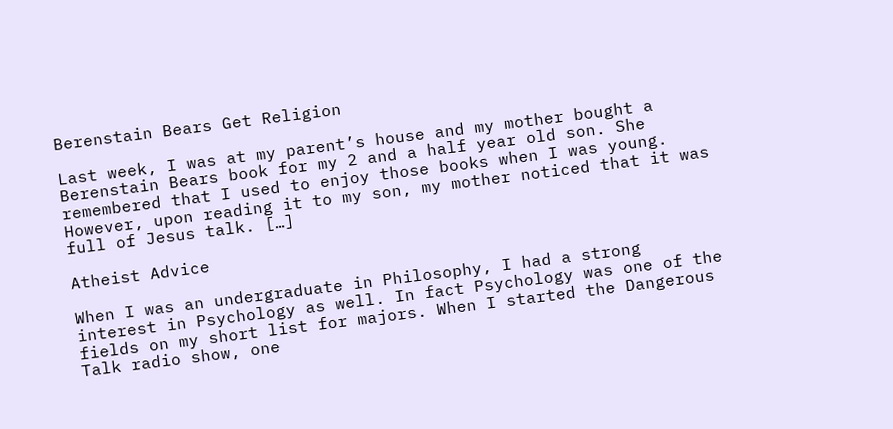Berenstain Bears Get Religion

Last week, I was at my parent’s house and my mother bought a Berenstain Bears book for my 2 and a half year old son. She remembered that I used to enjoy those books when I was young. However, upon reading it to my son, my mother noticed that it was full of Jesus talk. […]

Atheist Advice

When I was an undergraduate in Philosophy, I had a strong interest in Psychology as well. In fact Psychology was one of the fields on my short list for majors. When I started the Dangerous Talk radio show, one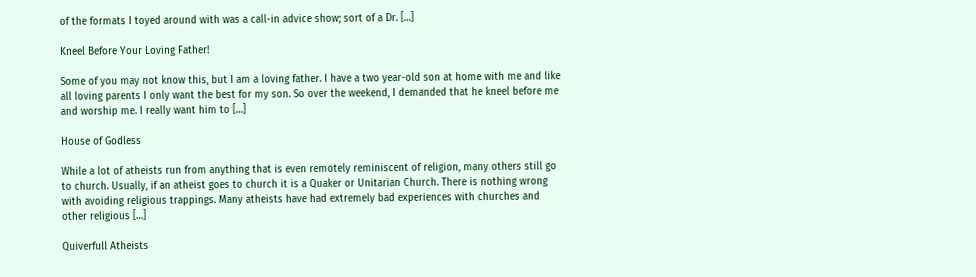of the formats I toyed around with was a call-in advice show; sort of a Dr. […]

Kneel Before Your Loving Father!

Some of you may not know this, but I am a loving father. I have a two year-old son at home with me and like all loving parents I only want the best for my son. So over the weekend, I demanded that he kneel before me and worship me. I really want him to […]

House of Godless

While a lot of atheists run from anything that is even remotely reminiscent of religion, many others still go to church. Usually, if an atheist goes to church it is a Quaker or Unitarian Church. There is nothing wrong with avoiding religious trappings. Many atheists have had extremely bad experiences with churches and other religious […]

Quiverfull Atheists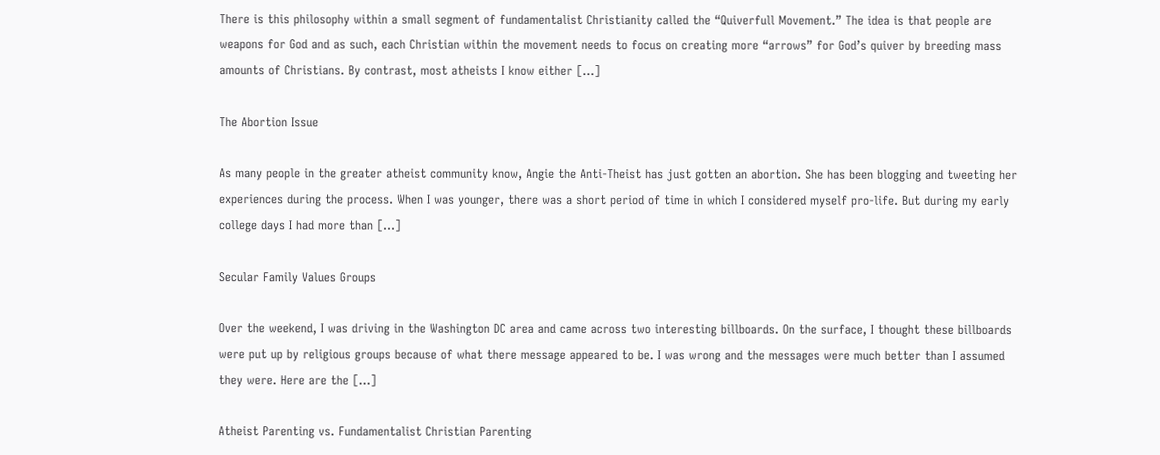There is this philosophy within a small segment of fundamentalist Christianity called the “Quiverfull Movement.” The idea is that people are weapons for God and as such, each Christian within the movement needs to focus on creating more “arrows” for God’s quiver by breeding mass amounts of Christians. By contrast, most atheists I know either […]

The Abortion Issue

As many people in the greater atheist community know, Angie the Anti-Theist has just gotten an abortion. She has been blogging and tweeting her experiences during the process. When I was younger, there was a short period of time in which I considered myself pro-life. But during my early college days I had more than […]

Secular Family Values Groups

Over the weekend, I was driving in the Washington DC area and came across two interesting billboards. On the surface, I thought these billboards were put up by religious groups because of what there message appeared to be. I was wrong and the messages were much better than I assumed they were. Here are the […]

Atheist Parenting vs. Fundamentalist Christian Parenting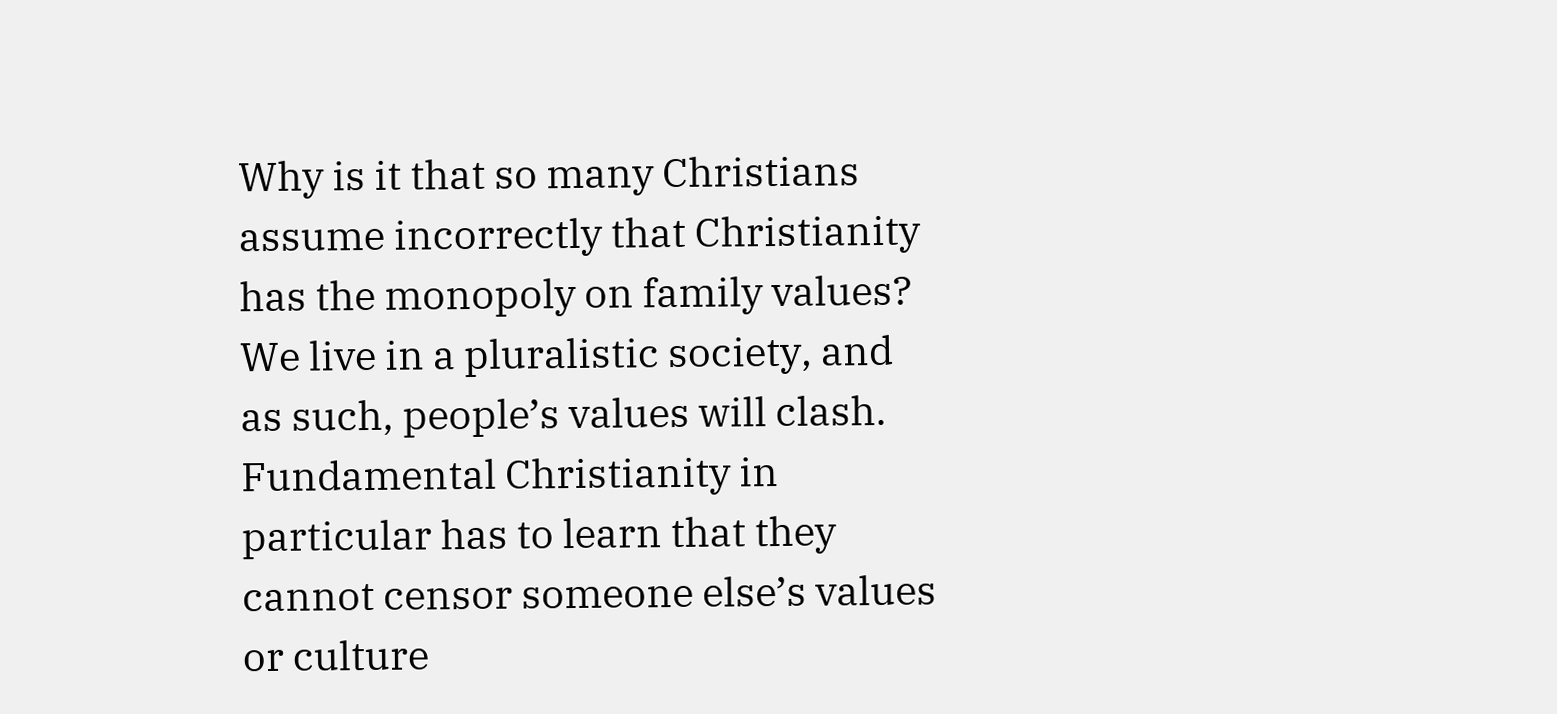Why is it that so many Christians assume incorrectly that Christianity has the monopoly on family values? We live in a pluralistic society, and as such, people’s values will clash. Fundamental Christianity in particular has to learn that they cannot censor someone else’s values or culture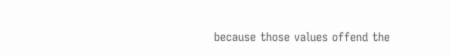because those values offend the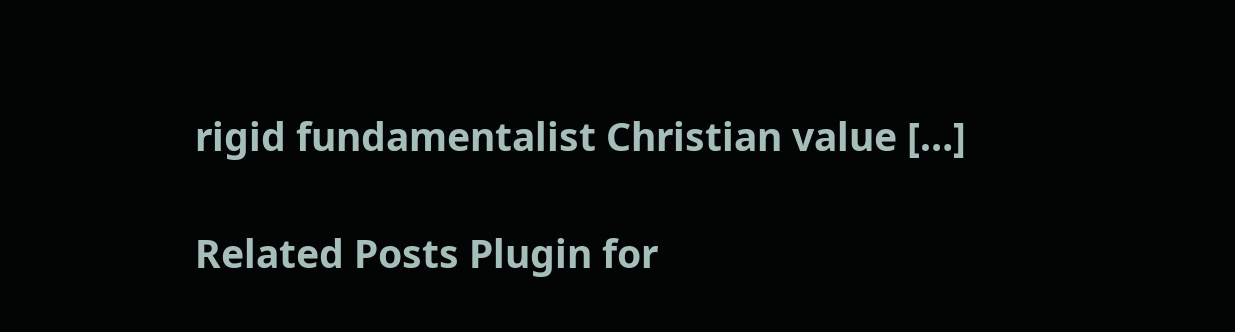rigid fundamentalist Christian value […]

Related Posts Plugin for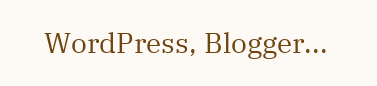WordPress, Blogger...